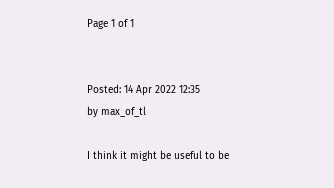Page 1 of 1


Posted: 14 Apr 2022 12:35
by max_of_tl

I think it might be useful to be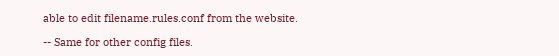able to edit filename.rules.conf from the website.

-- Same for other config files.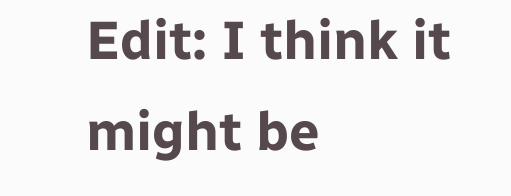Edit: I think it might be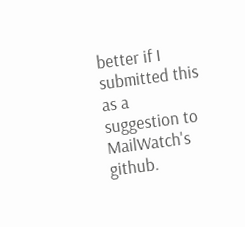better if I submitted this as a suggestion to MailWatch's github.